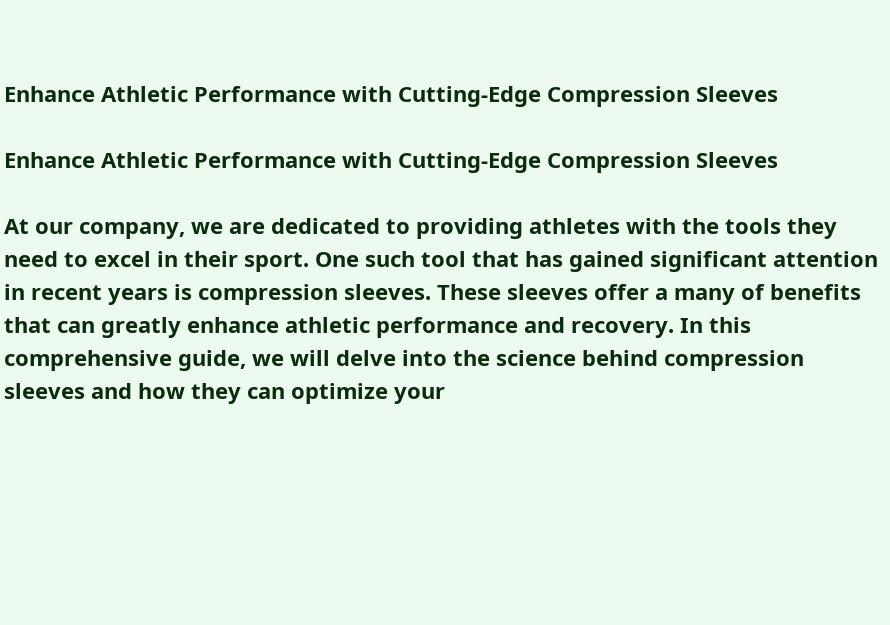Enhance Athletic Performance with Cutting-Edge Compression Sleeves

Enhance Athletic Performance with Cutting-Edge Compression Sleeves

At our company, we are dedicated to providing athletes with the tools they need to excel in their sport. One such tool that has gained significant attention in recent years is compression sleeves. These sleeves offer a many of benefits that can greatly enhance athletic performance and recovery. In this comprehensive guide, we will delve into the science behind compression sleeves and how they can optimize your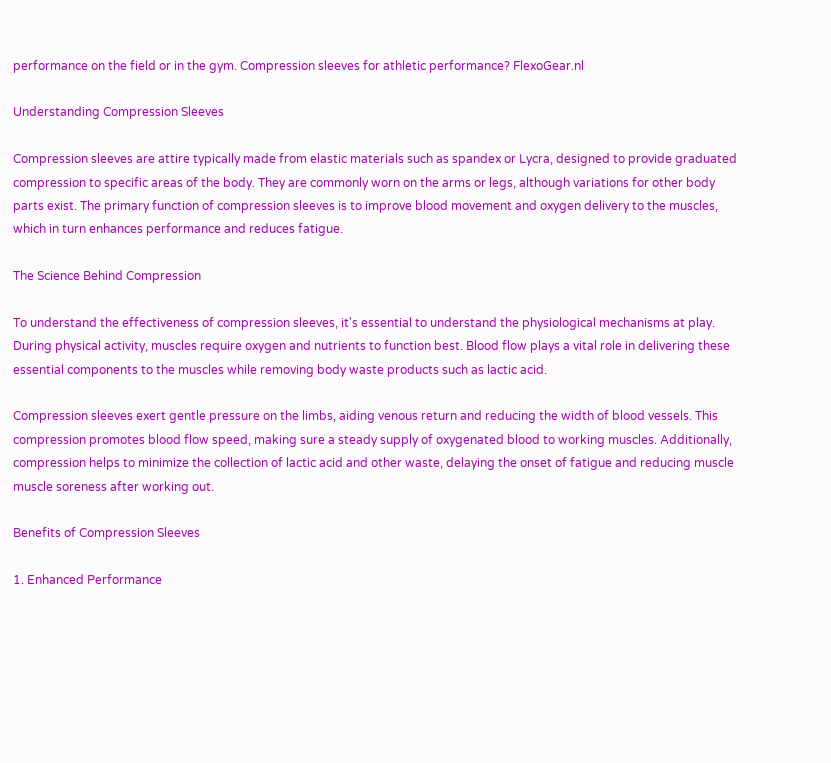performance on the field or in the gym. Compression sleeves for athletic performance? FlexoGear.nl

Understanding Compression Sleeves

Compression sleeves are attire typically made from elastic materials such as spandex or Lycra, designed to provide graduated compression to specific areas of the body. They are commonly worn on the arms or legs, although variations for other body parts exist. The primary function of compression sleeves is to improve blood movement and oxygen delivery to the muscles, which in turn enhances performance and reduces fatigue.

The Science Behind Compression

To understand the effectiveness of compression sleeves, it's essential to understand the physiological mechanisms at play. During physical activity, muscles require oxygen and nutrients to function best. Blood flow plays a vital role in delivering these essential components to the muscles while removing body waste products such as lactic acid.

Compression sleeves exert gentle pressure on the limbs, aiding venous return and reducing the width of blood vessels. This compression promotes blood flow speed, making sure a steady supply of oxygenated blood to working muscles. Additionally, compression helps to minimize the collection of lactic acid and other waste, delaying the onset of fatigue and reducing muscle muscle soreness after working out.

Benefits of Compression Sleeves

1. Enhanced Performance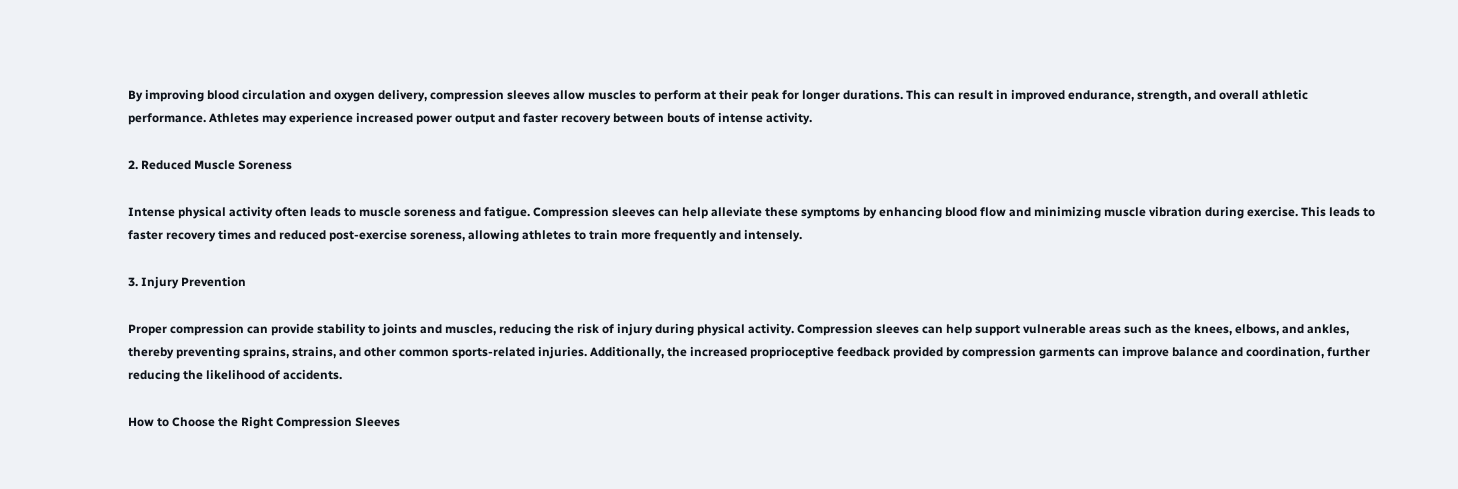By improving blood circulation and oxygen delivery, compression sleeves allow muscles to perform at their peak for longer durations. This can result in improved endurance, strength, and overall athletic performance. Athletes may experience increased power output and faster recovery between bouts of intense activity.

2. Reduced Muscle Soreness

Intense physical activity often leads to muscle soreness and fatigue. Compression sleeves can help alleviate these symptoms by enhancing blood flow and minimizing muscle vibration during exercise. This leads to faster recovery times and reduced post-exercise soreness, allowing athletes to train more frequently and intensely.

3. Injury Prevention

Proper compression can provide stability to joints and muscles, reducing the risk of injury during physical activity. Compression sleeves can help support vulnerable areas such as the knees, elbows, and ankles, thereby preventing sprains, strains, and other common sports-related injuries. Additionally, the increased proprioceptive feedback provided by compression garments can improve balance and coordination, further reducing the likelihood of accidents.

How to Choose the Right Compression Sleeves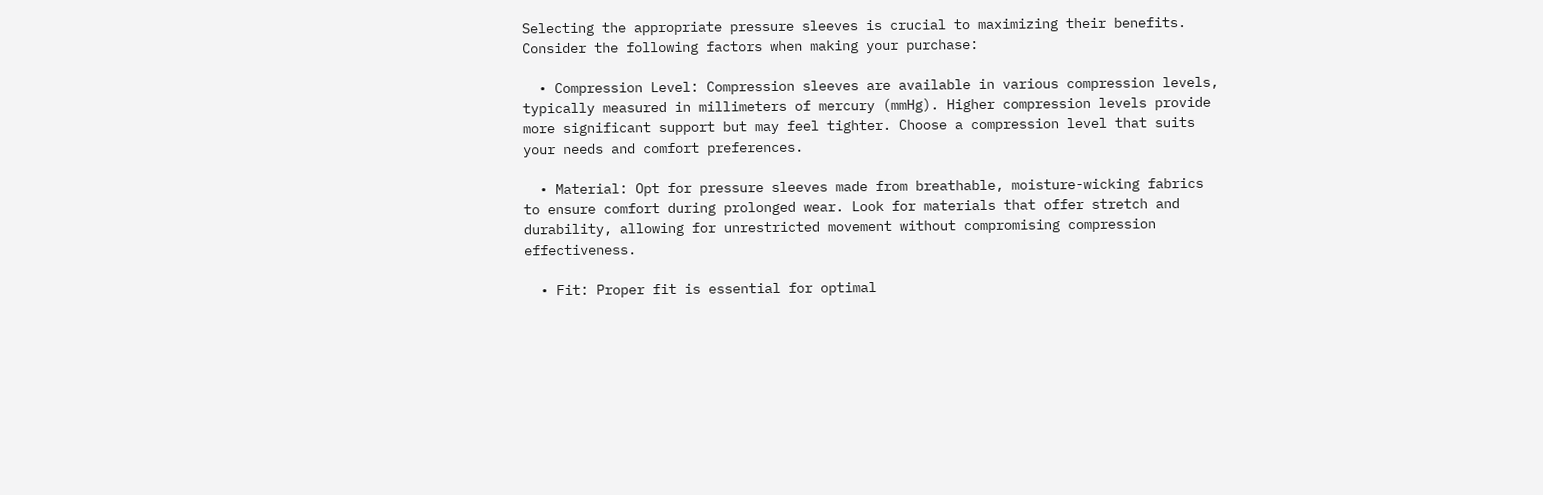Selecting the appropriate pressure sleeves is crucial to maximizing their benefits. Consider the following factors when making your purchase:

  • Compression Level: Compression sleeves are available in various compression levels, typically measured in millimeters of mercury (mmHg). Higher compression levels provide more significant support but may feel tighter. Choose a compression level that suits your needs and comfort preferences.

  • Material: Opt for pressure sleeves made from breathable, moisture-wicking fabrics to ensure comfort during prolonged wear. Look for materials that offer stretch and durability, allowing for unrestricted movement without compromising compression effectiveness.

  • Fit: Proper fit is essential for optimal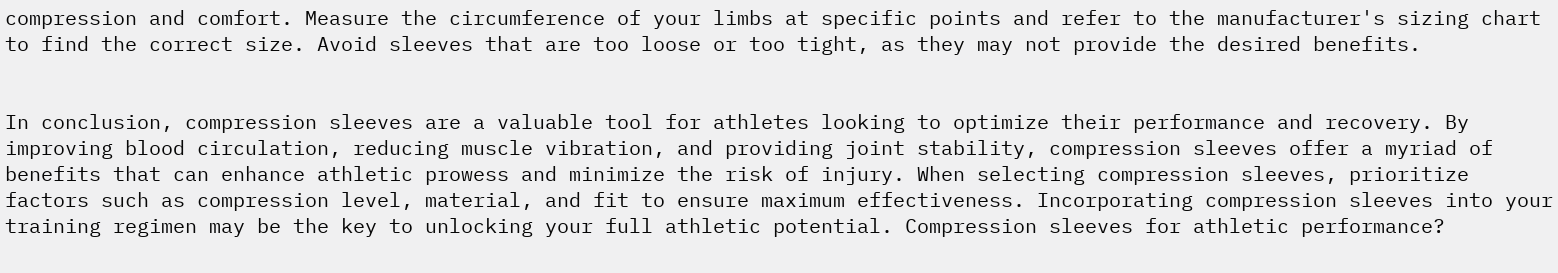compression and comfort. Measure the circumference of your limbs at specific points and refer to the manufacturer's sizing chart to find the correct size. Avoid sleeves that are too loose or too tight, as they may not provide the desired benefits.


In conclusion, compression sleeves are a valuable tool for athletes looking to optimize their performance and recovery. By improving blood circulation, reducing muscle vibration, and providing joint stability, compression sleeves offer a myriad of benefits that can enhance athletic prowess and minimize the risk of injury. When selecting compression sleeves, prioritize factors such as compression level, material, and fit to ensure maximum effectiveness. Incorporating compression sleeves into your training regimen may be the key to unlocking your full athletic potential. Compression sleeves for athletic performance?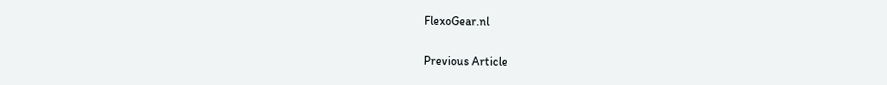FlexoGear.nl

Previous Article